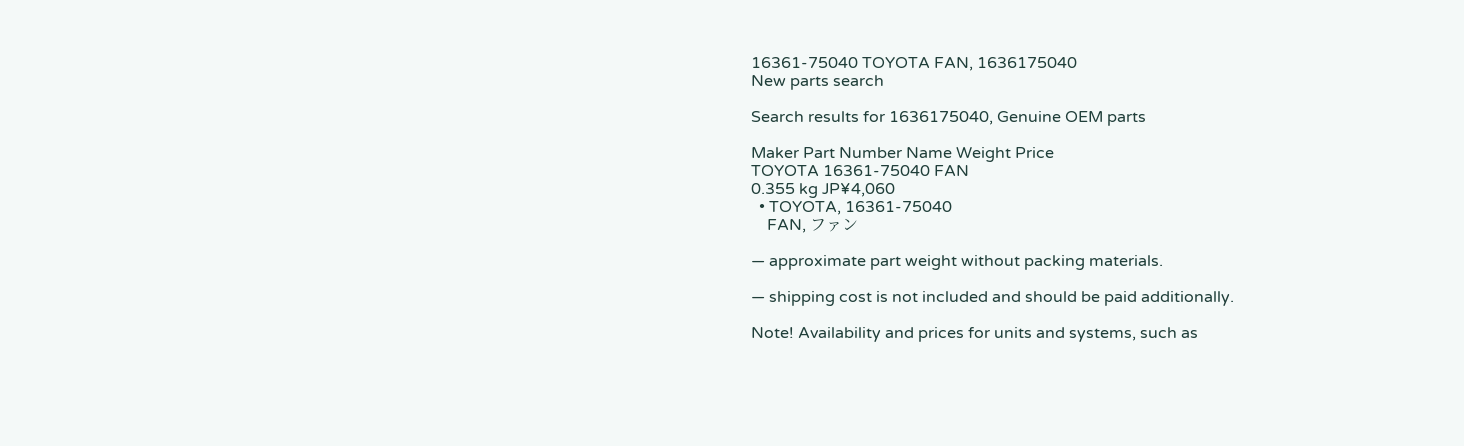16361-75040 TOYOTA FAN, 1636175040
New parts search

Search results for 1636175040, Genuine OEM parts

Maker Part Number Name Weight Price
TOYOTA 16361-75040 FAN
0.355 kg JP¥4,060
  • TOYOTA, 16361-75040
    FAN, ファン

— approximate part weight without packing materials.

— shipping cost is not included and should be paid additionally.

Note! Availability and prices for units and systems, such as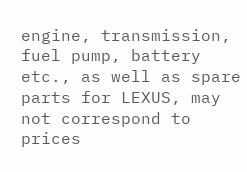engine, transmission, fuel pump, battery etc., as well as spare parts for LEXUS, may not correspond to prices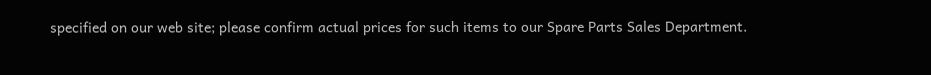specified on our web site; please confirm actual prices for such items to our Spare Parts Sales Department.